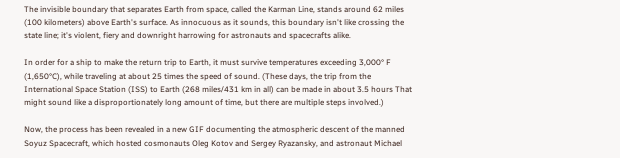The invisible boundary that separates Earth from space, called the Karman Line, stands around 62 miles (100 kilometers) above Earth's surface. As innocuous as it sounds, this boundary isn't like crossing the state line; it's violent, fiery and downright harrowing for astronauts and spacecrafts alike.

In order for a ship to make the return trip to Earth, it must survive temperatures exceeding 3,000° F (1,650°C), while traveling at about 25 times the speed of sound. (These days, the trip from the International Space Station (ISS) to Earth (268 miles/431 km in all) can be made in about 3.5 hours That might sound like a disproportionately long amount of time, but there are multiple steps involved.)

Now, the process has been revealed in a new GIF documenting the atmospheric descent of the manned Soyuz Spacecraft, which hosted cosmonauts Oleg Kotov and Sergey Ryazansky, and astronaut Michael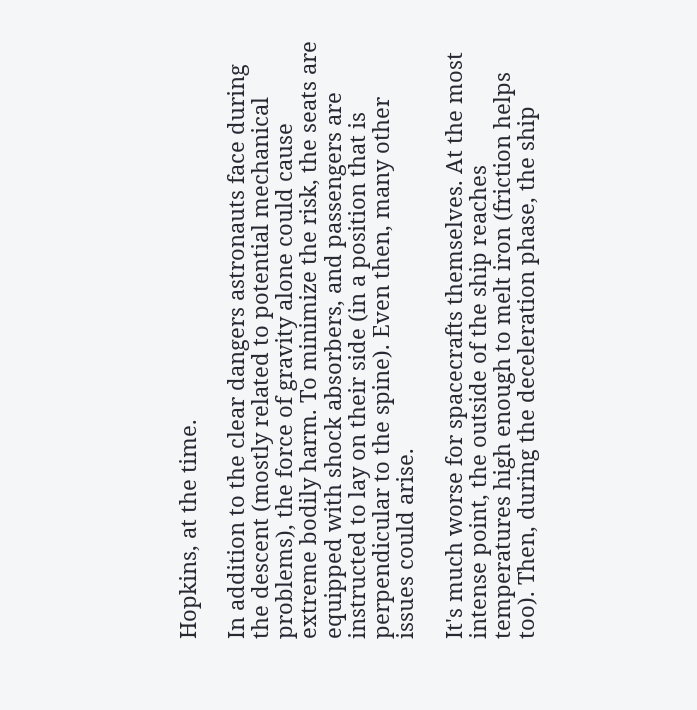Hopkins, at the time.

In addition to the clear dangers astronauts face during the descent (mostly related to potential mechanical problems), the force of gravity alone could cause extreme bodily harm. To minimize the risk, the seats are equipped with shock absorbers, and passengers are instructed to lay on their side (in a position that is perpendicular to the spine). Even then, many other issues could arise.

It's much worse for spacecrafts themselves. At the most intense point, the outside of the ship reaches temperatures high enough to melt iron (friction helps too). Then, during the deceleration phase, the ship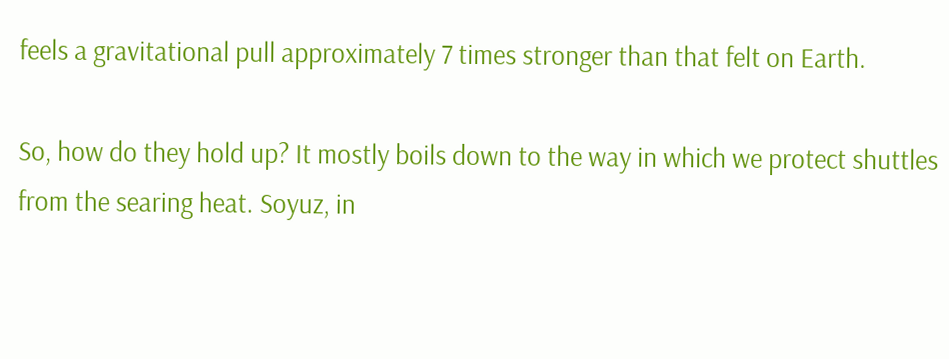feels a gravitational pull approximately 7 times stronger than that felt on Earth.

So, how do they hold up? It mostly boils down to the way in which we protect shuttles from the searing heat. Soyuz, in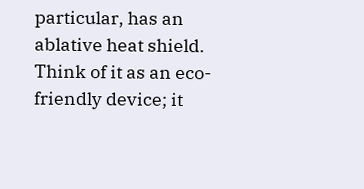particular, has an ablative heat shield. Think of it as an eco-friendly device; it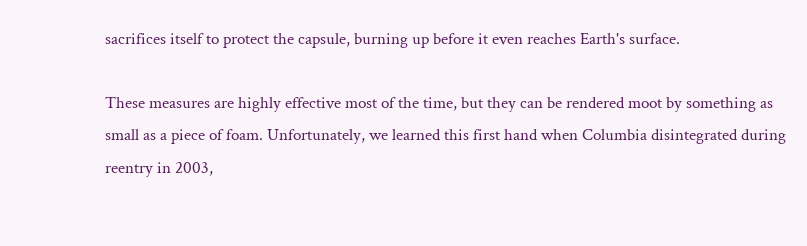sacrifices itself to protect the capsule, burning up before it even reaches Earth's surface.

These measures are highly effective most of the time, but they can be rendered moot by something as small as a piece of foam. Unfortunately, we learned this first hand when Columbia disintegrated during reentry in 2003,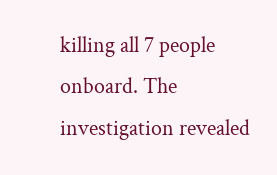killing all 7 people onboard. The investigation revealed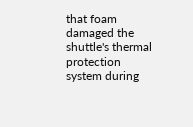that foam damaged the shuttle's thermal protection system during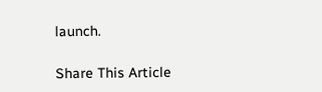launch.

Share This Article